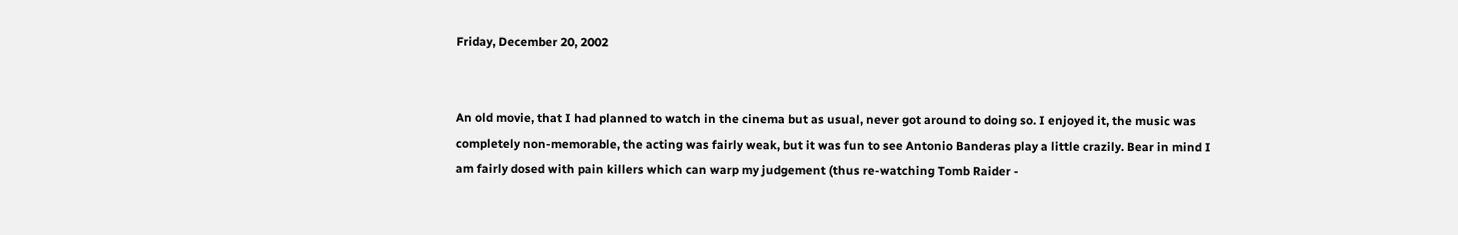Friday, December 20, 2002


An old movie, that I had planned to watch in the cinema but as usual, never got around to doing so. I enjoyed it, the music was completely non-memorable, the acting was fairly weak, but it was fun to see Antonio Banderas play a little crazily. Bear in mind I am fairly dosed with pain killers which can warp my judgement (thus re-watching Tomb Raider -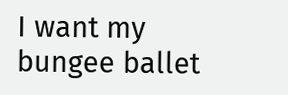I want my bungee ballet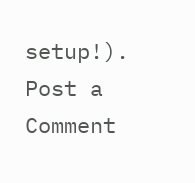setup!).
Post a Comment